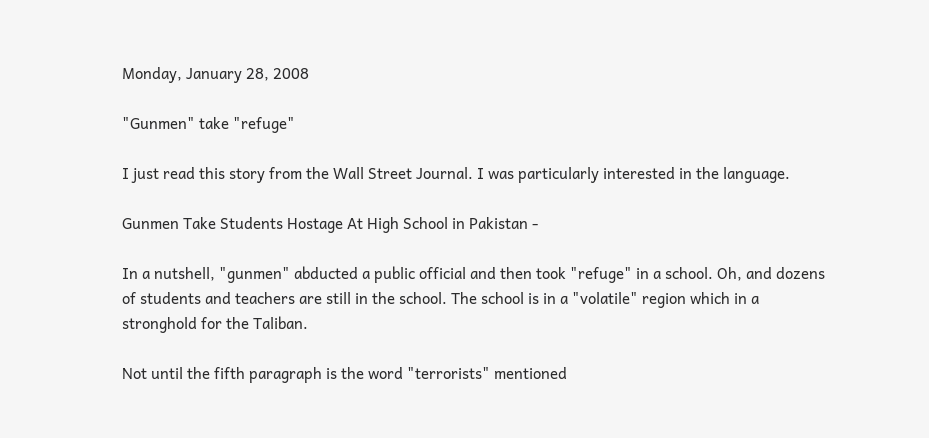Monday, January 28, 2008

"Gunmen" take "refuge"

I just read this story from the Wall Street Journal. I was particularly interested in the language.

Gunmen Take Students Hostage At High School in Pakistan -

In a nutshell, "gunmen" abducted a public official and then took "refuge" in a school. Oh, and dozens of students and teachers are still in the school. The school is in a "volatile" region which in a stronghold for the Taliban.

Not until the fifth paragraph is the word "terrorists" mentioned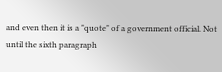and even then it is a "quote" of a government official. Not until the sixth paragraph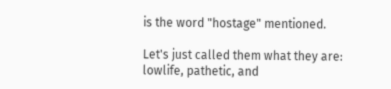is the word "hostage" mentioned.

Let's just called them what they are: lowlife, pathetic, and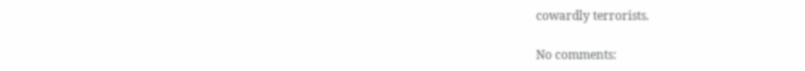cowardly terrorists.

No comments: